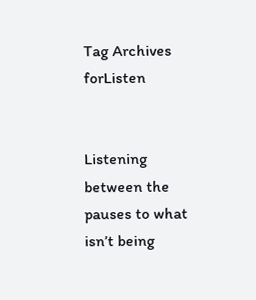Tag Archives forListen


Listening between the pauses to what isn’t being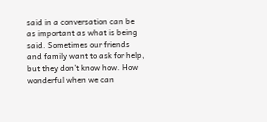said in a conversation can be as important as what is being said. Sometimes our friends and family want to ask for help, but they don’t know how. How wonderful when we can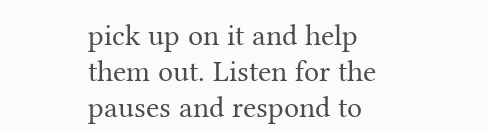pick up on it and help them out. Listen for the pauses and respond to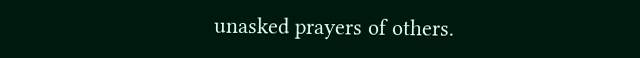unasked prayers of others.